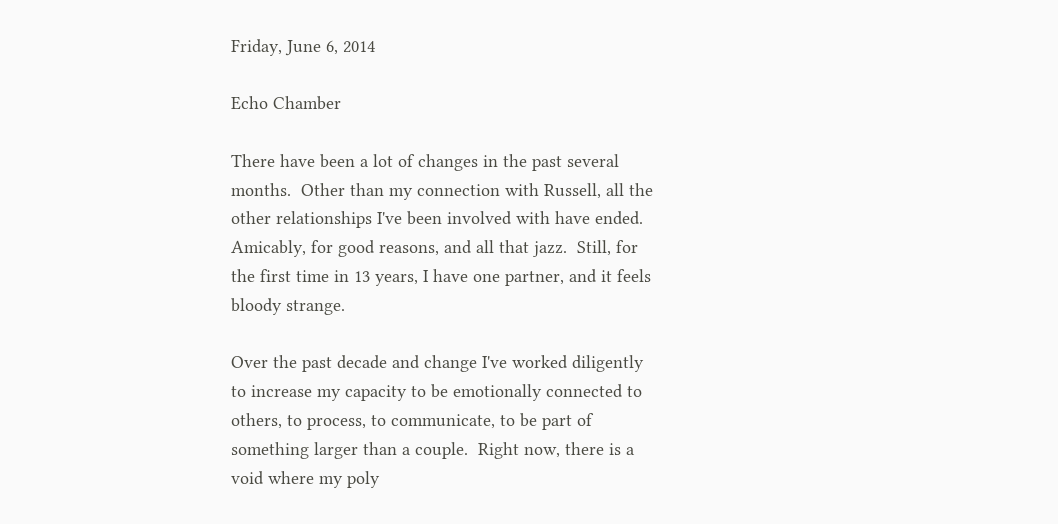Friday, June 6, 2014

Echo Chamber

There have been a lot of changes in the past several months.  Other than my connection with Russell, all the other relationships I've been involved with have ended.  Amicably, for good reasons, and all that jazz.  Still, for the first time in 13 years, I have one partner, and it feels bloody strange.

Over the past decade and change I've worked diligently to increase my capacity to be emotionally connected to others, to process, to communicate, to be part of something larger than a couple.  Right now, there is a void where my poly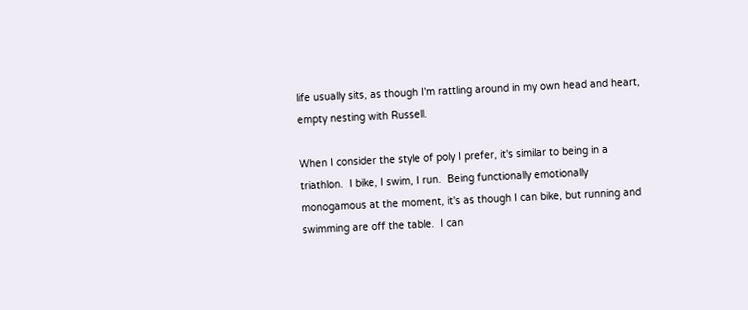life usually sits, as though I'm rattling around in my own head and heart, empty nesting with Russell.

When I consider the style of poly I prefer, it's similar to being in a triathlon.  I bike, I swim, I run.  Being functionally emotionally monogamous at the moment, it's as though I can bike, but running and swimming are off the table.  I can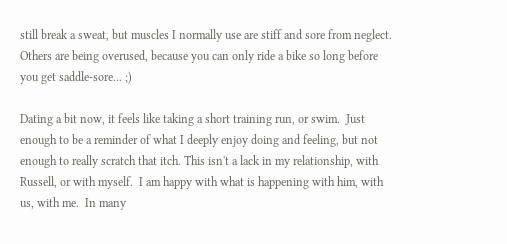still break a sweat, but muscles I normally use are stiff and sore from neglect.  Others are being overused, because you can only ride a bike so long before you get saddle-sore... ;)

Dating a bit now, it feels like taking a short training run, or swim.  Just enough to be a reminder of what I deeply enjoy doing and feeling, but not enough to really scratch that itch. This isn't a lack in my relationship, with Russell, or with myself.  I am happy with what is happening with him, with us, with me.  In many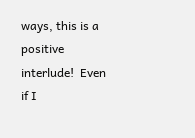ways, this is a positive interlude!  Even if I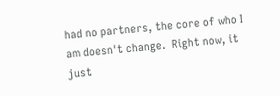had no partners, the core of who I am doesn't change.  Right now, it just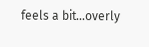feels a bit...overly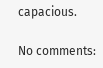capacious.

No comments: